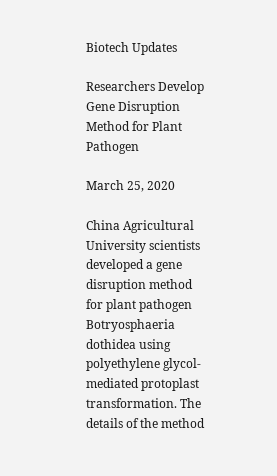Biotech Updates

Researchers Develop Gene Disruption Method for Plant Pathogen

March 25, 2020

China Agricultural University scientists developed a gene disruption method for plant pathogen Botryosphaeria dothidea using polyethylene glycol-mediated protoplast transformation. The details of the method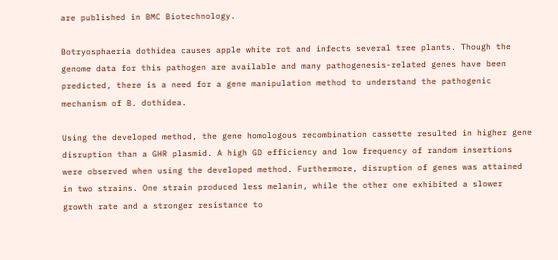are published in BMC Biotechnology.

Botryosphaeria dothidea causes apple white rot and infects several tree plants. Though the genome data for this pathogen are available and many pathogenesis-related genes have been predicted, there is a need for a gene manipulation method to understand the pathogenic mechanism of B. dothidea.

Using the developed method, the gene homologous recombination cassette resulted in higher gene disruption than a GHR plasmid. A high GD efficiency and low frequency of random insertions were observed when using the developed method. Furthermore, disruption of genes was attained in two strains. One strain produced less melanin, while the other one exhibited a slower growth rate and a stronger resistance to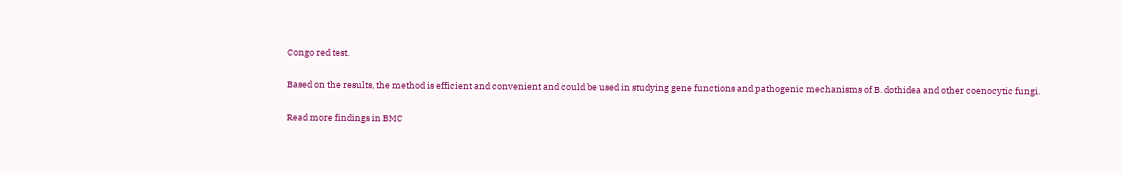Congo red test.

Based on the results, the method is efficient and convenient and could be used in studying gene functions and pathogenic mechanisms of B. dothidea and other coenocytic fungi.

Read more findings in BMC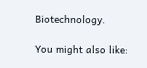Biotechnology.

You might also like: